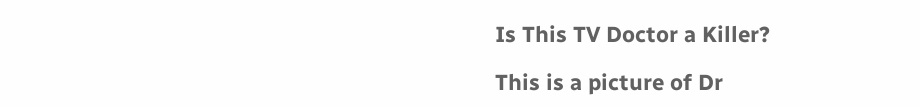Is This TV Doctor a Killer?

This is a picture of Dr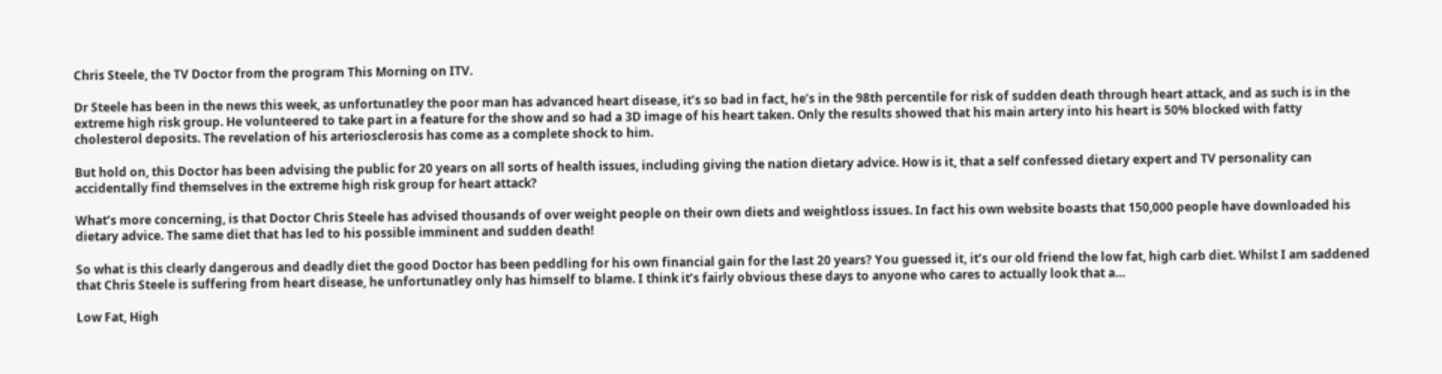Chris Steele, the TV Doctor from the program This Morning on ITV.

Dr Steele has been in the news this week, as unfortunatley the poor man has advanced heart disease, it’s so bad in fact, he’s in the 98th percentile for risk of sudden death through heart attack, and as such is in the extreme high risk group. He volunteered to take part in a feature for the show and so had a 3D image of his heart taken. Only the results showed that his main artery into his heart is 50% blocked with fatty cholesterol deposits. The revelation of his arteriosclerosis has come as a complete shock to him.

But hold on, this Doctor has been advising the public for 20 years on all sorts of health issues, including giving the nation dietary advice. How is it, that a self confessed dietary expert and TV personality can accidentally find themselves in the extreme high risk group for heart attack?

What’s more concerning, is that Doctor Chris Steele has advised thousands of over weight people on their own diets and weightloss issues. In fact his own website boasts that 150,000 people have downloaded his dietary advice. The same diet that has led to his possible imminent and sudden death!

So what is this clearly dangerous and deadly diet the good Doctor has been peddling for his own financial gain for the last 20 years? You guessed it, it’s our old friend the low fat, high carb diet. Whilst I am saddened that Chris Steele is suffering from heart disease, he unfortunatley only has himself to blame. I think it’s fairly obvious these days to anyone who cares to actually look that a…

Low Fat, High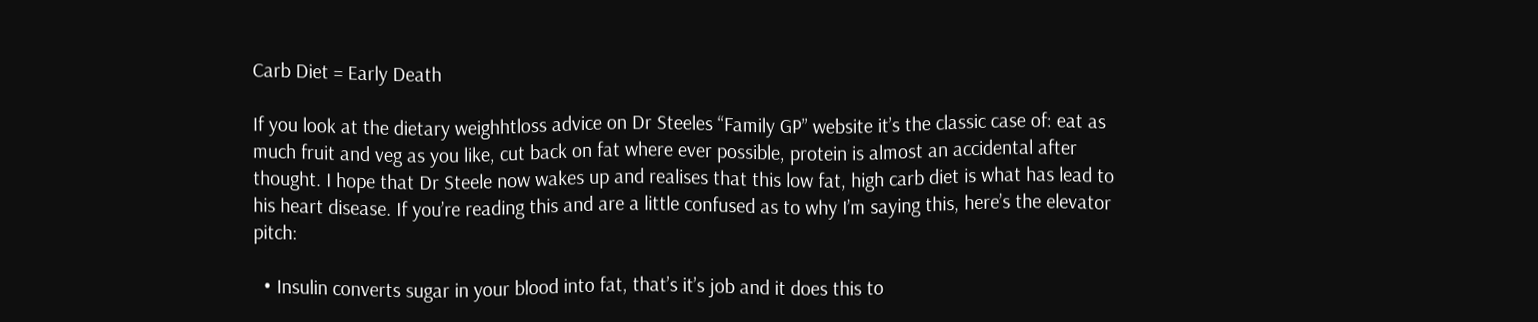Carb Diet = Early Death

If you look at the dietary weighhtloss advice on Dr Steeles “Family GP” website it’s the classic case of: eat as much fruit and veg as you like, cut back on fat where ever possible, protein is almost an accidental after thought. I hope that Dr Steele now wakes up and realises that this low fat, high carb diet is what has lead to his heart disease. If you’re reading this and are a little confused as to why I’m saying this, here’s the elevator pitch:

  • Insulin converts sugar in your blood into fat, that’s it’s job and it does this to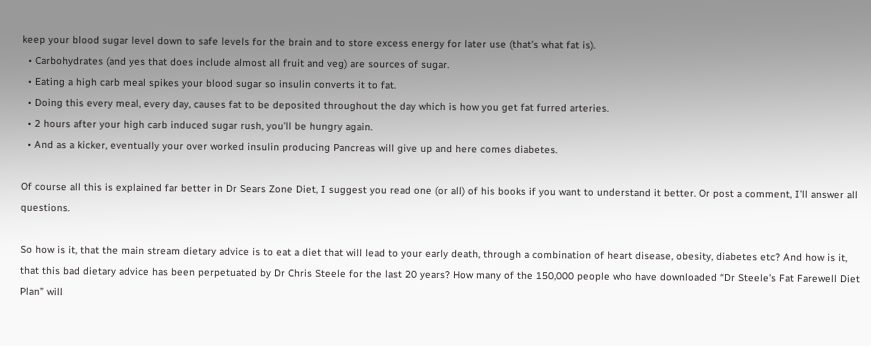keep your blood sugar level down to safe levels for the brain and to store excess energy for later use (that’s what fat is).
  • Carbohydrates (and yes that does include almost all fruit and veg) are sources of sugar.
  • Eating a high carb meal spikes your blood sugar so insulin converts it to fat.
  • Doing this every meal, every day, causes fat to be deposited throughout the day which is how you get fat furred arteries.
  • 2 hours after your high carb induced sugar rush, you’ll be hungry again.
  • And as a kicker, eventually your over worked insulin producing Pancreas will give up and here comes diabetes.

Of course all this is explained far better in Dr Sears Zone Diet, I suggest you read one (or all) of his books if you want to understand it better. Or post a comment, I’ll answer all questions.

So how is it, that the main stream dietary advice is to eat a diet that will lead to your early death, through a combination of heart disease, obesity, diabetes etc? And how is it, that this bad dietary advice has been perpetuated by Dr Chris Steele for the last 20 years? How many of the 150,000 people who have downloaded “Dr Steele’s Fat Farewell Diet Plan” will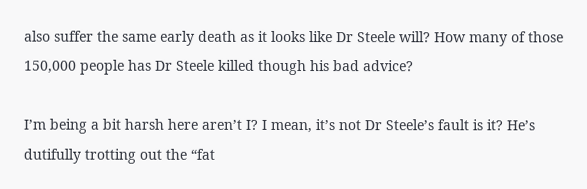also suffer the same early death as it looks like Dr Steele will? How many of those 150,000 people has Dr Steele killed though his bad advice?

I’m being a bit harsh here aren’t I? I mean, it’s not Dr Steele’s fault is it? He’s dutifully trotting out the “fat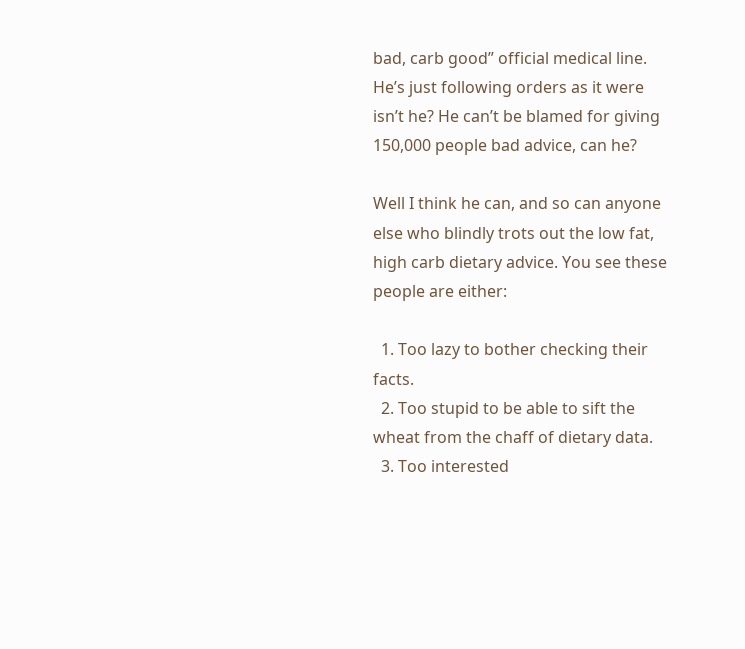bad, carb good” official medical line. He’s just following orders as it were isn’t he? He can’t be blamed for giving 150,000 people bad advice, can he?

Well I think he can, and so can anyone else who blindly trots out the low fat, high carb dietary advice. You see these people are either:

  1. Too lazy to bother checking their facts.
  2. Too stupid to be able to sift the wheat from the chaff of dietary data.
  3. Too interested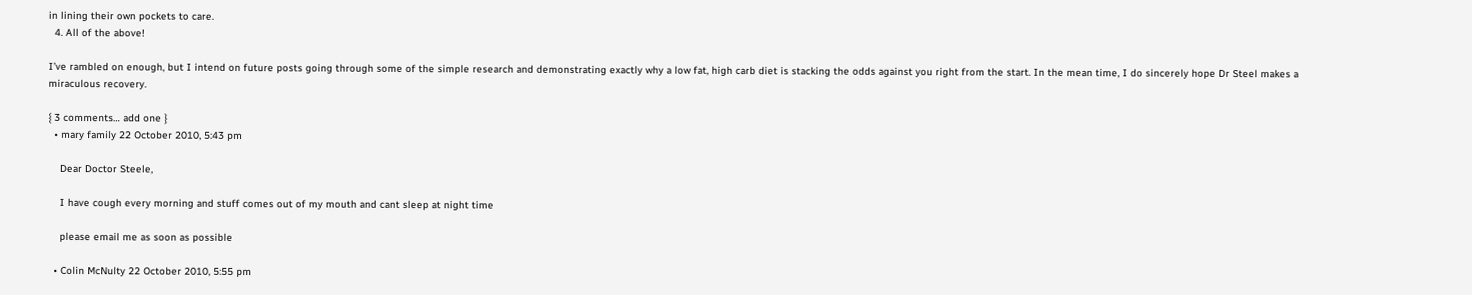in lining their own pockets to care.
  4. All of the above!

I’ve rambled on enough, but I intend on future posts going through some of the simple research and demonstrating exactly why a low fat, high carb diet is stacking the odds against you right from the start. In the mean time, I do sincerely hope Dr Steel makes a miraculous recovery.

{ 3 comments… add one }
  • mary family 22 October 2010, 5:43 pm

    Dear Doctor Steele,

    I have cough every morning and stuff comes out of my mouth and cant sleep at night time

    please email me as soon as possible

  • Colin McNulty 22 October 2010, 5:55 pm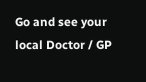Go and see your local Doctor / GP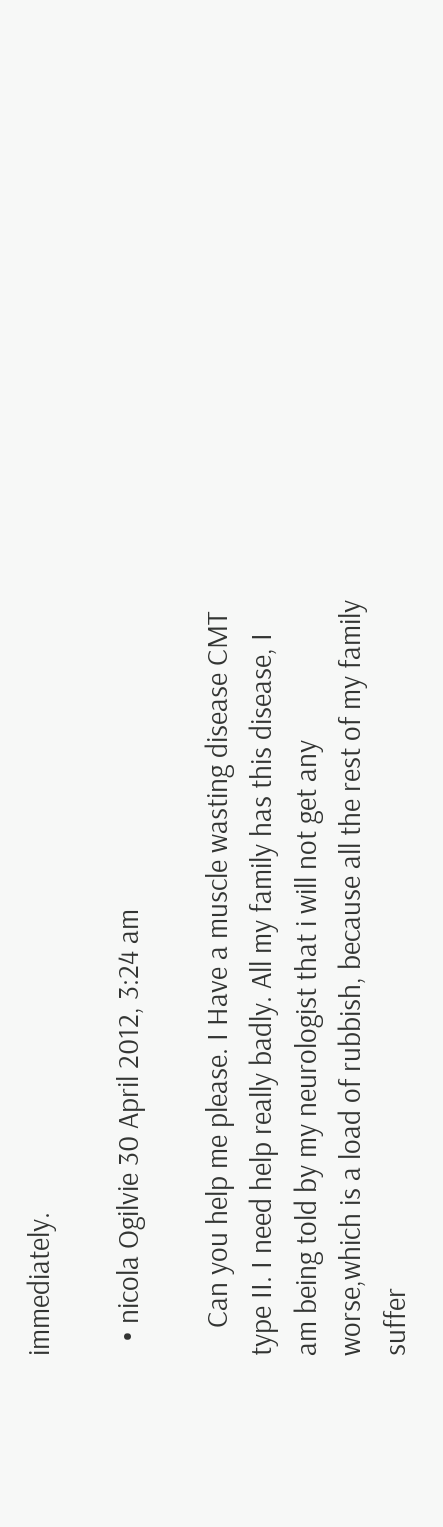immediately.

  • nicola Ogilvie 30 April 2012, 3:24 am

    Can you help me please. I Have a muscle wasting disease CMT type II. I need help really badly. All my family has this disease, I am being told by my neurologist that i will not get any worse,which is a load of rubbish, because all the rest of my family suffer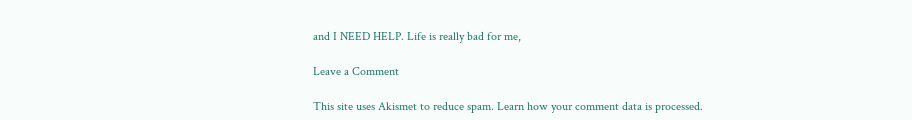and I NEED HELP. Life is really bad for me,

Leave a Comment

This site uses Akismet to reduce spam. Learn how your comment data is processed.